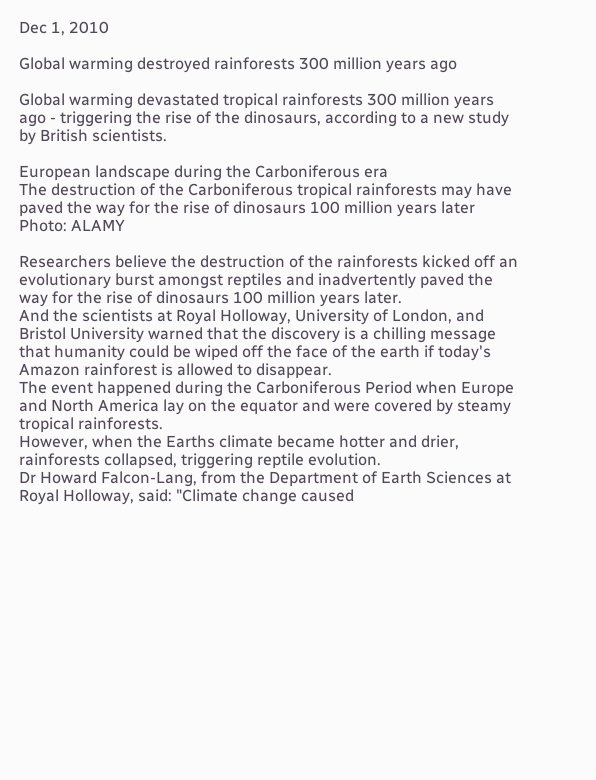Dec 1, 2010

Global warming destroyed rainforests 300 million years ago

Global warming devastated tropical rainforests 300 million years ago - triggering the rise of the dinosaurs, according to a new study by British scientists.

European landscape during the Carboniferous era
The destruction of the Carboniferous tropical rainforests may have paved the way for the rise of dinosaurs 100 million years later Photo: ALAMY

Researchers believe the destruction of the rainforests kicked off an evolutionary burst amongst reptiles and inadvertently paved the way for the rise of dinosaurs 100 million years later.
And the scientists at Royal Holloway, University of London, and Bristol University warned that the discovery is a chilling message that humanity could be wiped off the face of the earth if today's Amazon rainforest is allowed to disappear.
The event happened during the Carboniferous Period when Europe and North America lay on the equator and were covered by steamy tropical rainforests.
However, when the Earths climate became hotter and drier, rainforests collapsed, triggering reptile evolution.
Dr Howard Falcon-Lang, from the Department of Earth Sciences at Royal Holloway, said: "Climate change caused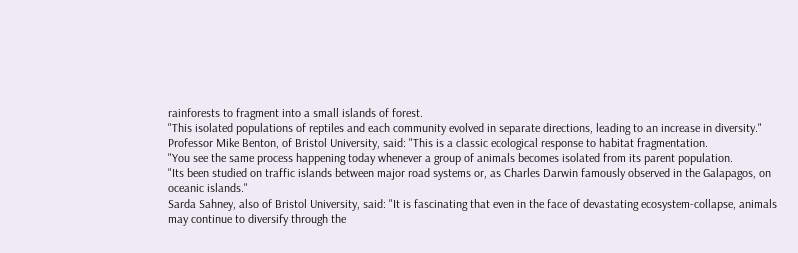rainforests to fragment into a small islands of forest.
"This isolated populations of reptiles and each community evolved in separate directions, leading to an increase in diversity."
Professor Mike Benton, of Bristol University, said: "This is a classic ecological response to habitat fragmentation.
"You see the same process happening today whenever a group of animals becomes isolated from its parent population.
"Its been studied on traffic islands between major road systems or, as Charles Darwin famously observed in the Galapagos, on oceanic islands."
Sarda Sahney, also of Bristol University, said: "It is fascinating that even in the face of devastating ecosystem-collapse, animals may continue to diversify through the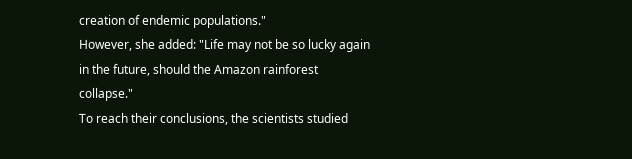creation of endemic populations."
However, she added: "Life may not be so lucky again in the future, should the Amazon rainforest collapse."
To reach their conclusions, the scientists studied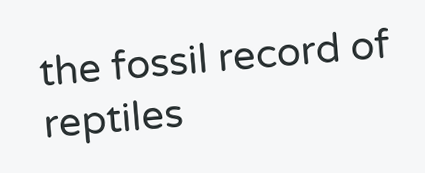the fossil record of reptiles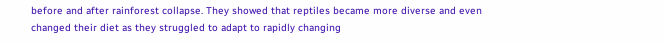before and after rainforest collapse. They showed that reptiles became more diverse and even changed their diet as they struggled to adapt to rapidly changing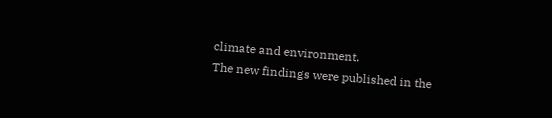climate and environment.
The new findings were published in the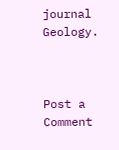journal Geology.



Post a Comment